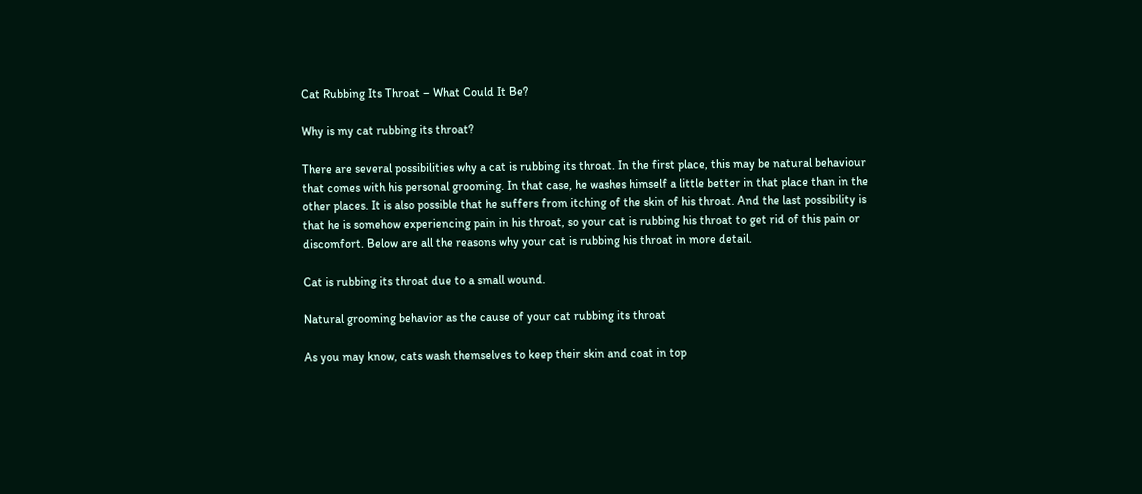Cat Rubbing Its Throat – What Could It Be?

Why is my cat rubbing its throat?

There are several possibilities why a cat is rubbing its throat. In the first place, this may be natural behaviour that comes with his personal grooming. In that case, he washes himself a little better in that place than in the other places. It is also possible that he suffers from itching of the skin of his throat. And the last possibility is that he is somehow experiencing pain in his throat, so your cat is rubbing his throat to get rid of this pain or discomfort. Below are all the reasons why your cat is rubbing his throat in more detail.

Cat is rubbing its throat due to a small wound.

Natural grooming behavior as the cause of your cat rubbing its throat

As you may know, cats wash themselves to keep their skin and coat in top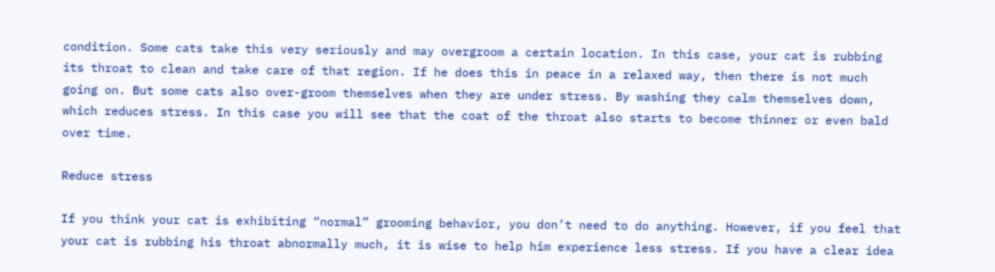condition. Some cats take this very seriously and may overgroom a certain location. In this case, your cat is rubbing its throat to clean and take care of that region. If he does this in peace in a relaxed way, then there is not much going on. But some cats also over-groom themselves when they are under stress. By washing they calm themselves down, which reduces stress. In this case you will see that the coat of the throat also starts to become thinner or even bald over time.

Reduce stress

If you think your cat is exhibiting “normal” grooming behavior, you don’t need to do anything. However, if you feel that your cat is rubbing his throat abnormally much, it is wise to help him experience less stress. If you have a clear idea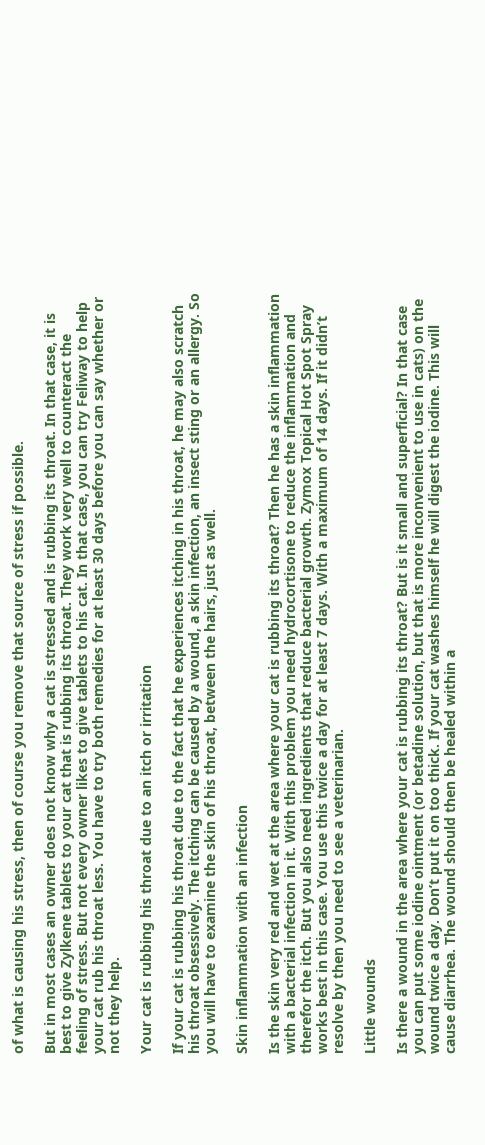of what is causing his stress, then of course you remove that source of stress if possible.

But in most cases an owner does not know why a cat is stressed and is rubbing its throat. In that case, it is best to give Zylkene tablets to your cat that is rubbing its throat. They work very well to counteract the feeling of stress. But not every owner likes to give tablets to his cat. In that case, you can try Feliway to help your cat rub his throat less. You have to try both remedies for at least 30 days before you can say whether or not they help.

Your cat is rubbing his throat due to an itch or irritation

If your cat is rubbing his throat due to the fact that he experiences itching in his throat, he may also scratch his throat obsessively. The itching can be caused by a wound, a skin infection, an insect sting or an allergy. So you will have to examine the skin of his throat, between the hairs, just as well.

Skin inflammation with an infection

Is the skin very red and wet at the area where your cat is rubbing its throat? Then he has a skin inflammation with a bacterial infection in it. With this problem you need hydrocortisone to reduce the inflammation and therefor the itch. But you also need ingredients that reduce bacterial growth. Zymox Topical Hot Spot Spray works best in this case. You use this twice a day for at least 7 days. With a maximum of 14 days. If it didn’t resolve by then you need to see a veterinarian.

Little wounds

Is there a wound in the area where your cat is rubbing its throat? But is it small and superficial? In that case you can put some iodine ointment (or betadine solution, but that is more inconvenient to use in cats) on the wound twice a day. Don’t put it on too thick. If your cat washes himself he will digest the iodine. This will cause diarrhea. The wound should then be healed within a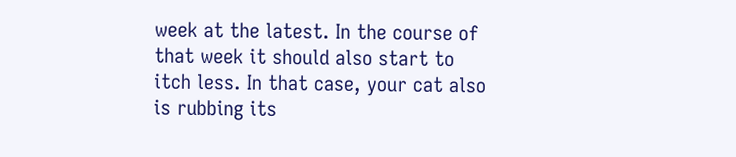week at the latest. In the course of that week it should also start to itch less. In that case, your cat also is rubbing its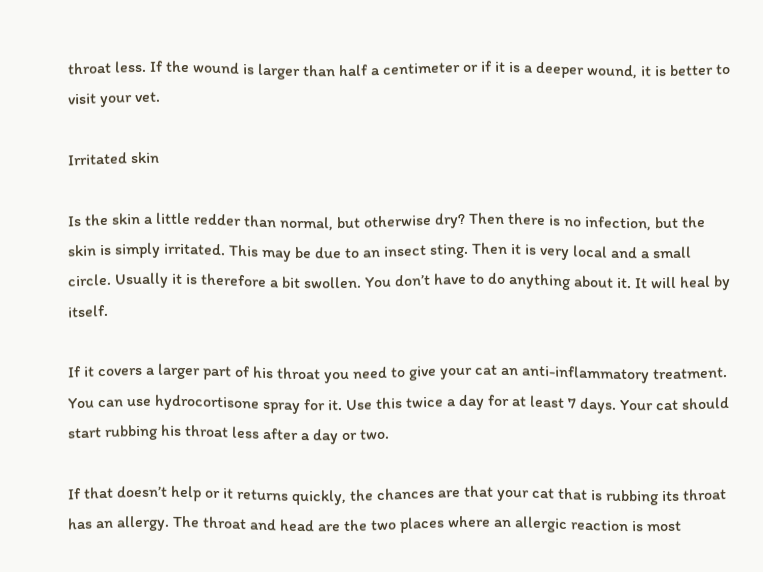throat less. If the wound is larger than half a centimeter or if it is a deeper wound, it is better to visit your vet.

Irritated skin

Is the skin a little redder than normal, but otherwise dry? Then there is no infection, but the skin is simply irritated. This may be due to an insect sting. Then it is very local and a small circle. Usually it is therefore a bit swollen. You don’t have to do anything about it. It will heal by itself.

If it covers a larger part of his throat you need to give your cat an anti-inflammatory treatment. You can use hydrocortisone spray for it. Use this twice a day for at least 7 days. Your cat should start rubbing his throat less after a day or two.

If that doesn’t help or it returns quickly, the chances are that your cat that is rubbing its throat has an allergy. The throat and head are the two places where an allergic reaction is most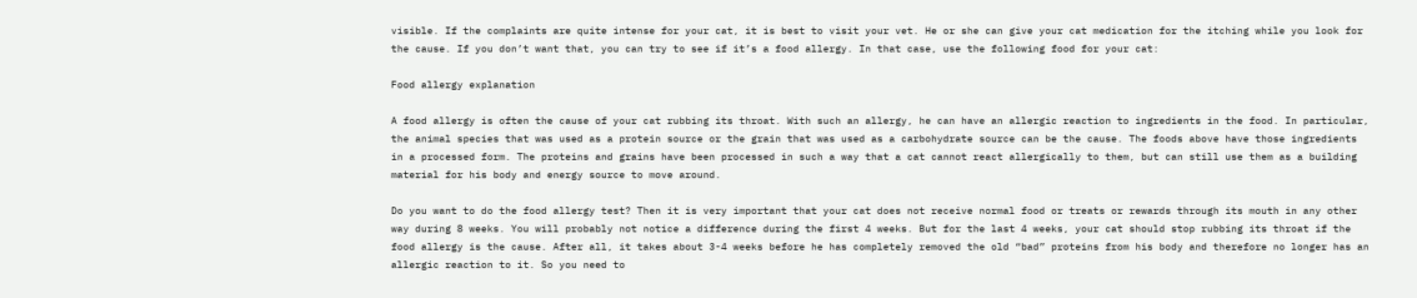visible. If the complaints are quite intense for your cat, it is best to visit your vet. He or she can give your cat medication for the itching while you look for the cause. If you don’t want that, you can try to see if it’s a food allergy. In that case, use the following food for your cat:

Food allergy explanation

A food allergy is often the cause of your cat rubbing its throat. With such an allergy, he can have an allergic reaction to ingredients in the food. In particular, the animal species that was used as a protein source or the grain that was used as a carbohydrate source can be the cause. The foods above have those ingredients in a processed form. The proteins and grains have been processed in such a way that a cat cannot react allergically to them, but can still use them as a building material for his body and energy source to move around.

Do you want to do the food allergy test? Then it is very important that your cat does not receive normal food or treats or rewards through its mouth in any other way during 8 weeks. You will probably not notice a difference during the first 4 weeks. But for the last 4 weeks, your cat should stop rubbing its throat if the food allergy is the cause. After all, it takes about 3-4 weeks before he has completely removed the old “bad” proteins from his body and therefore no longer has an allergic reaction to it. So you need to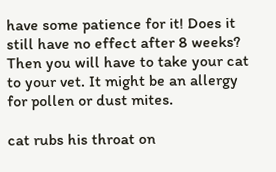have some patience for it! Does it still have no effect after 8 weeks? Then you will have to take your cat to your vet. It might be an allergy for pollen or dust mites.

cat rubs his throat on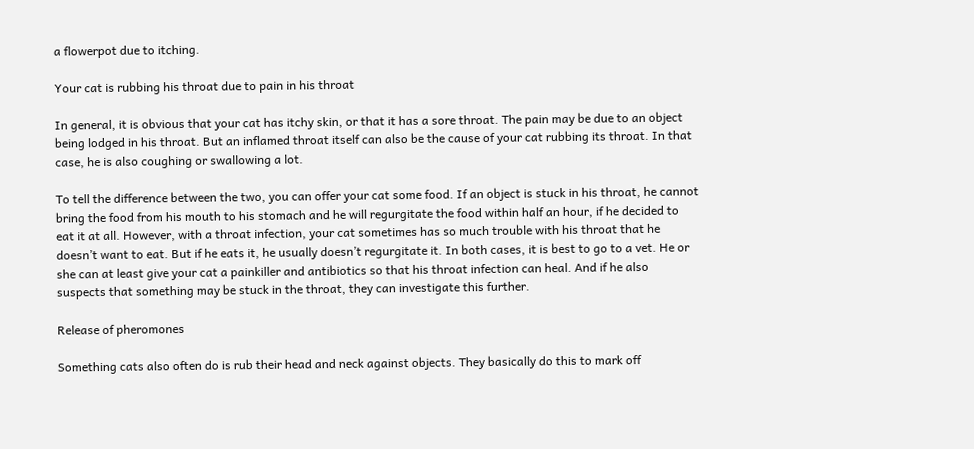a flowerpot due to itching.

Your cat is rubbing his throat due to pain in his throat

In general, it is obvious that your cat has itchy skin, or that it has a sore throat. The pain may be due to an object being lodged in his throat. But an inflamed throat itself can also be the cause of your cat rubbing its throat. In that case, he is also coughing or swallowing a lot.

To tell the difference between the two, you can offer your cat some food. If an object is stuck in his throat, he cannot bring the food from his mouth to his stomach and he will regurgitate the food within half an hour, if he decided to eat it at all. However, with a throat infection, your cat sometimes has so much trouble with his throat that he doesn’t want to eat. But if he eats it, he usually doesn’t regurgitate it. In both cases, it is best to go to a vet. He or she can at least give your cat a painkiller and antibiotics so that his throat infection can heal. And if he also suspects that something may be stuck in the throat, they can investigate this further.

Release of pheromones

Something cats also often do is rub their head and neck against objects. They basically do this to mark off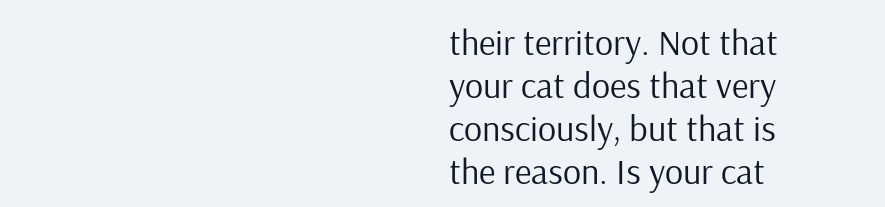their territory. Not that your cat does that very consciously, but that is the reason. Is your cat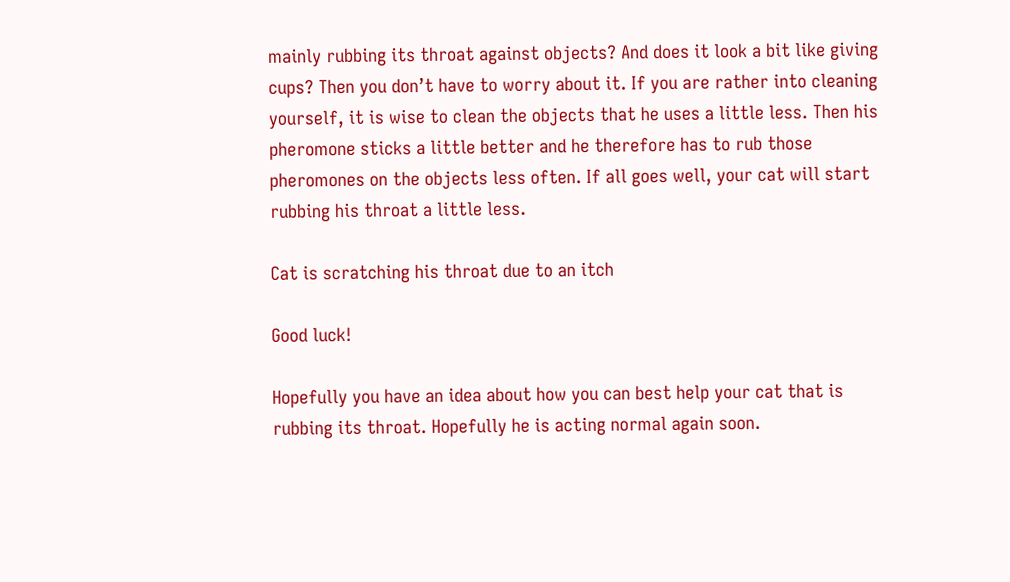mainly rubbing its throat against objects? And does it look a bit like giving cups? Then you don’t have to worry about it. If you are rather into cleaning yourself, it is wise to clean the objects that he uses a little less. Then his pheromone sticks a little better and he therefore has to rub those pheromones on the objects less often. If all goes well, your cat will start rubbing his throat a little less.

Cat is scratching his throat due to an itch

Good luck!

Hopefully you have an idea about how you can best help your cat that is rubbing its throat. Hopefully he is acting normal again soon.